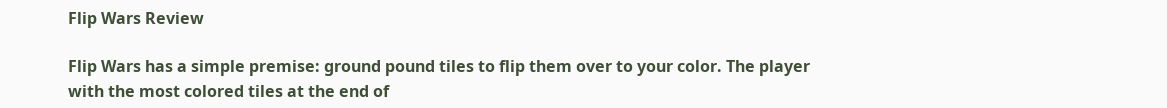Flip Wars Review

Flip Wars has a simple premise: ground pound tiles to flip them over to your color. The player with the most colored tiles at the end of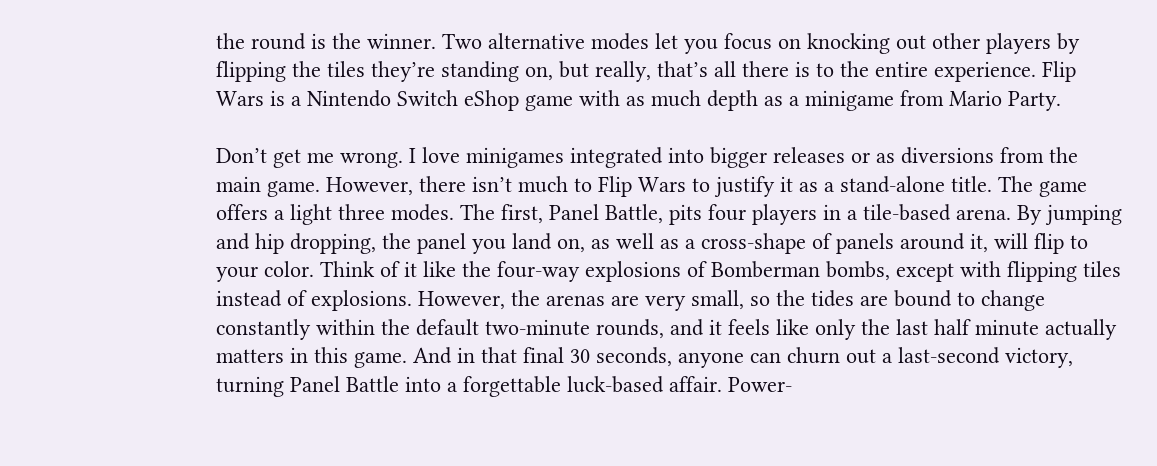the round is the winner. Two alternative modes let you focus on knocking out other players by flipping the tiles they’re standing on, but really, that’s all there is to the entire experience. Flip Wars is a Nintendo Switch eShop game with as much depth as a minigame from Mario Party.

Don’t get me wrong. I love minigames integrated into bigger releases or as diversions from the main game. However, there isn’t much to Flip Wars to justify it as a stand-alone title. The game offers a light three modes. The first, Panel Battle, pits four players in a tile-based arena. By jumping and hip dropping, the panel you land on, as well as a cross-shape of panels around it, will flip to your color. Think of it like the four-way explosions of Bomberman bombs, except with flipping tiles instead of explosions. However, the arenas are very small, so the tides are bound to change constantly within the default two-minute rounds, and it feels like only the last half minute actually matters in this game. And in that final 30 seconds, anyone can churn out a last-second victory, turning Panel Battle into a forgettable luck-based affair. Power-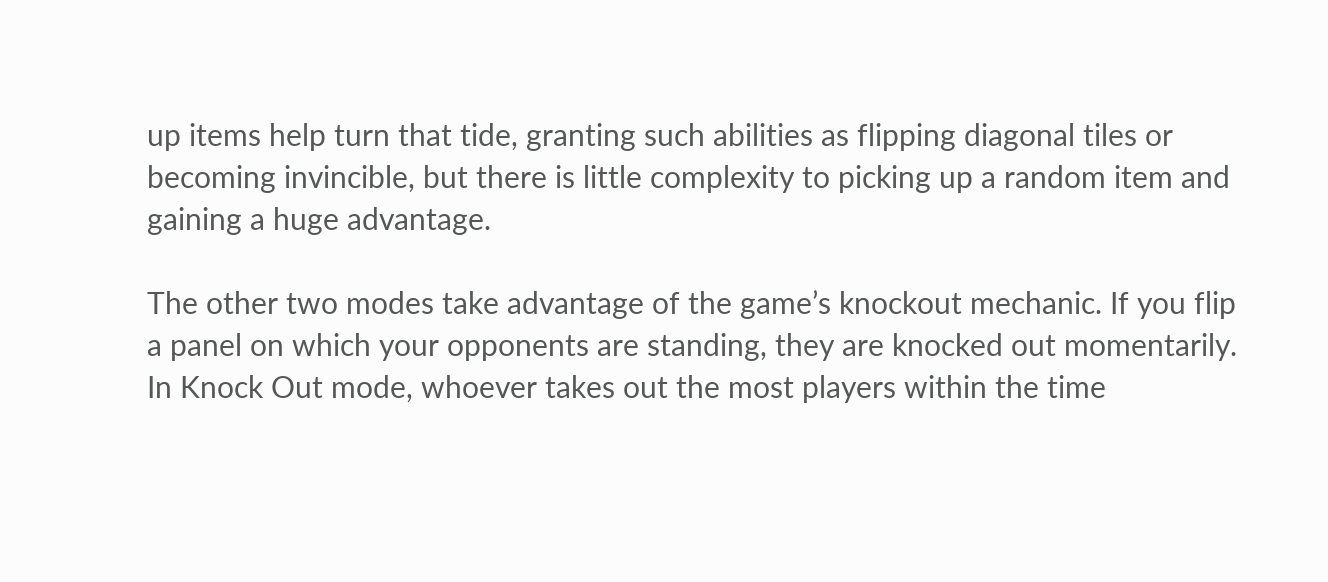up items help turn that tide, granting such abilities as flipping diagonal tiles or becoming invincible, but there is little complexity to picking up a random item and gaining a huge advantage.

The other two modes take advantage of the game’s knockout mechanic. If you flip a panel on which your opponents are standing, they are knocked out momentarily. In Knock Out mode, whoever takes out the most players within the time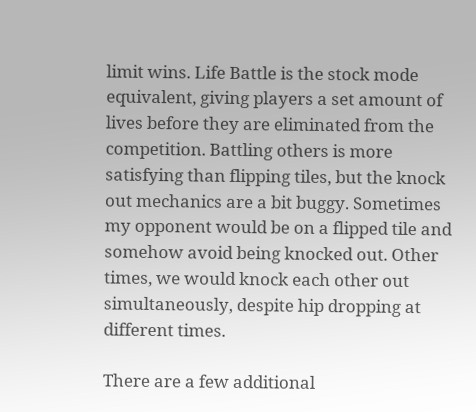limit wins. Life Battle is the stock mode equivalent, giving players a set amount of lives before they are eliminated from the competition. Battling others is more satisfying than flipping tiles, but the knock out mechanics are a bit buggy. Sometimes my opponent would be on a flipped tile and somehow avoid being knocked out. Other times, we would knock each other out simultaneously, despite hip dropping at different times.

There are a few additional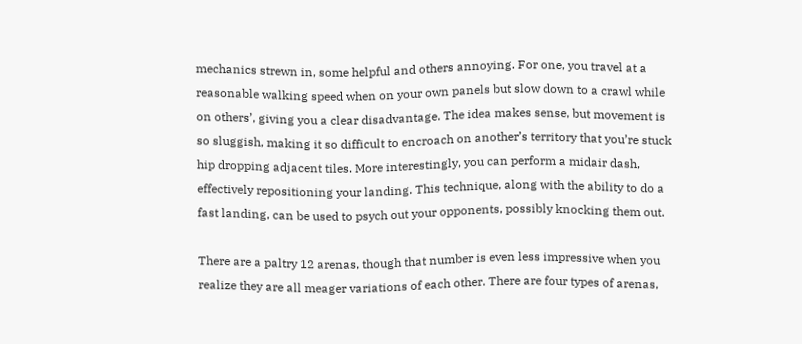mechanics strewn in, some helpful and others annoying. For one, you travel at a reasonable walking speed when on your own panels but slow down to a crawl while on others’, giving you a clear disadvantage. The idea makes sense, but movement is so sluggish, making it so difficult to encroach on another’s territory that you’re stuck hip dropping adjacent tiles. More interestingly, you can perform a midair dash, effectively repositioning your landing. This technique, along with the ability to do a fast landing, can be used to psych out your opponents, possibly knocking them out.

There are a paltry 12 arenas, though that number is even less impressive when you realize they are all meager variations of each other. There are four types of arenas,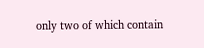only two of which contain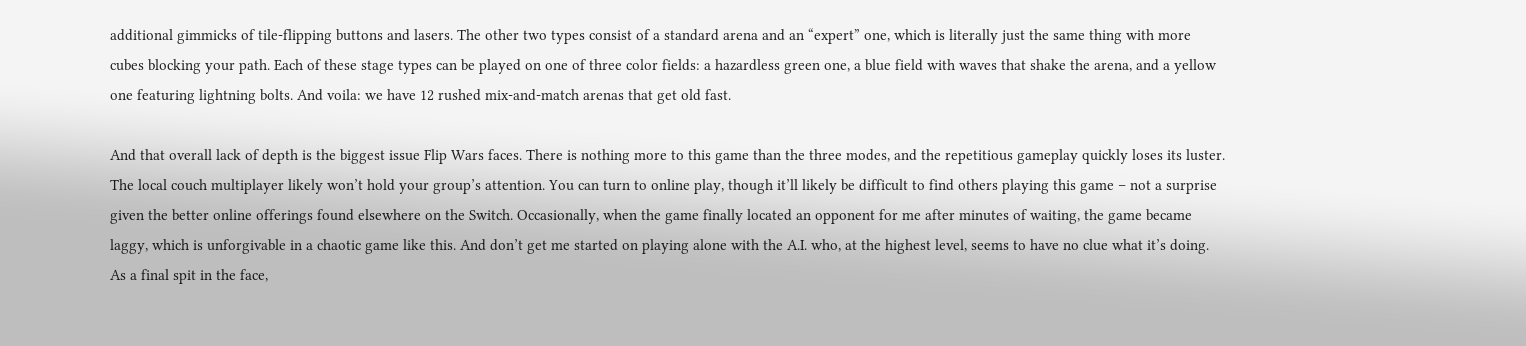additional gimmicks of tile-flipping buttons and lasers. The other two types consist of a standard arena and an “expert” one, which is literally just the same thing with more cubes blocking your path. Each of these stage types can be played on one of three color fields: a hazardless green one, a blue field with waves that shake the arena, and a yellow one featuring lightning bolts. And voila: we have 12 rushed mix-and-match arenas that get old fast.

And that overall lack of depth is the biggest issue Flip Wars faces. There is nothing more to this game than the three modes, and the repetitious gameplay quickly loses its luster. The local couch multiplayer likely won’t hold your group’s attention. You can turn to online play, though it’ll likely be difficult to find others playing this game – not a surprise given the better online offerings found elsewhere on the Switch. Occasionally, when the game finally located an opponent for me after minutes of waiting, the game became laggy, which is unforgivable in a chaotic game like this. And don’t get me started on playing alone with the A.I. who, at the highest level, seems to have no clue what it’s doing. As a final spit in the face,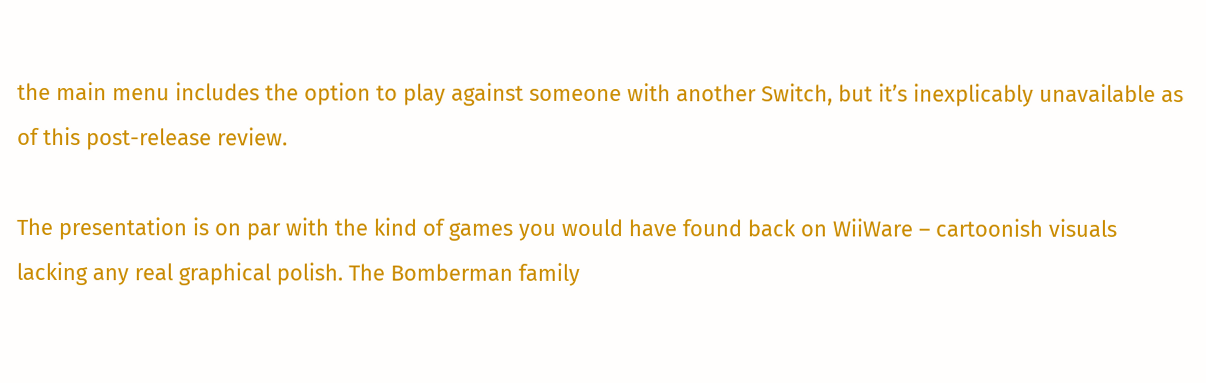the main menu includes the option to play against someone with another Switch, but it’s inexplicably unavailable as of this post-release review.

The presentation is on par with the kind of games you would have found back on WiiWare – cartoonish visuals lacking any real graphical polish. The Bomberman family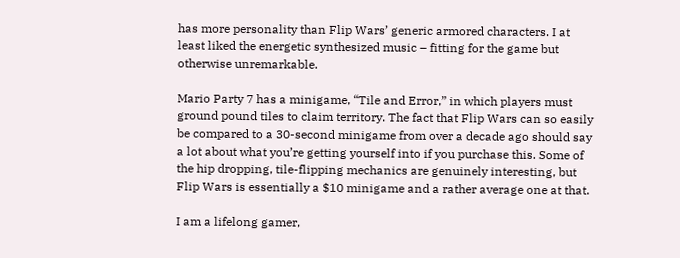has more personality than Flip Wars’ generic armored characters. I at least liked the energetic synthesized music – fitting for the game but otherwise unremarkable.

Mario Party 7 has a minigame, “Tile and Error,” in which players must ground pound tiles to claim territory. The fact that Flip Wars can so easily be compared to a 30-second minigame from over a decade ago should say a lot about what you’re getting yourself into if you purchase this. Some of the hip dropping, tile-flipping mechanics are genuinely interesting, but Flip Wars is essentially a $10 minigame and a rather average one at that.

I am a lifelong gamer,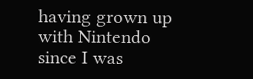having grown up with Nintendo since I was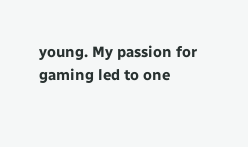young. My passion for gaming led to one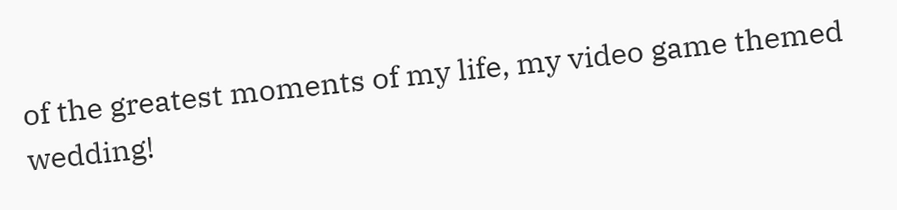of the greatest moments of my life, my video game themed wedding!